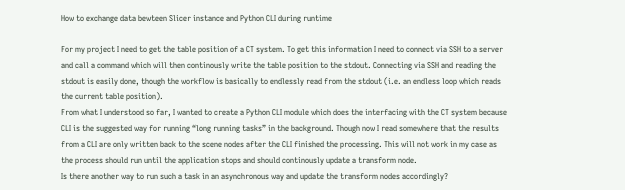How to exchange data bewteen Slicer instance and Python CLI during runtime

For my project I need to get the table position of a CT system. To get this information I need to connect via SSH to a server and call a command which will then continously write the table position to the stdout. Connecting via SSH and reading the stdout is easily done, though the workflow is basically to endlessly read from the stdout (i.e. an endless loop which reads the current table position).
From what I understood so far, I wanted to create a Python CLI module which does the interfacing with the CT system because CLI is the suggested way for running “long running tasks” in the background. Though now I read somewhere that the results from a CLI are only written back to the scene nodes after the CLI finished the processing. This will not work in my case as the process should run until the application stops and should continously update a transform node.
Is there another way to run such a task in an asynchronous way and update the transform nodes accordingly?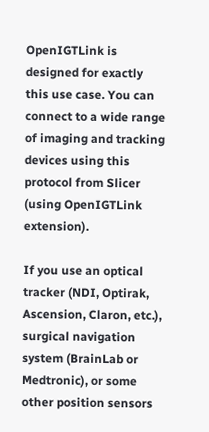OpenIGTLink is designed for exactly this use case. You can connect to a wide range of imaging and tracking devices using this protocol from Slicer (using OpenIGTLink extension).

If you use an optical tracker (NDI, Optirak, Ascension, Claron, etc.), surgical navigation system (BrainLab or Medtronic), or some other position sensors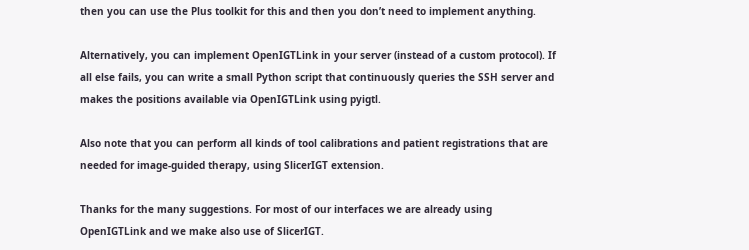then you can use the Plus toolkit for this and then you don’t need to implement anything.

Alternatively, you can implement OpenIGTLink in your server (instead of a custom protocol). If all else fails, you can write a small Python script that continuously queries the SSH server and makes the positions available via OpenIGTLink using pyigtl.

Also note that you can perform all kinds of tool calibrations and patient registrations that are needed for image-guided therapy, using SlicerIGT extension.

Thanks for the many suggestions. For most of our interfaces we are already using OpenIGTLink and we make also use of SlicerIGT.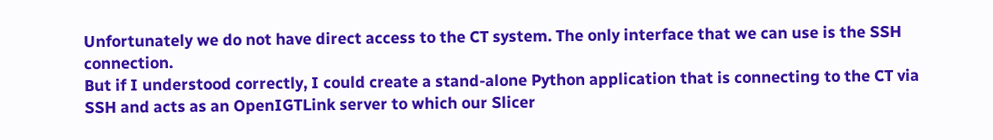Unfortunately we do not have direct access to the CT system. The only interface that we can use is the SSH connection.
But if I understood correctly, I could create a stand-alone Python application that is connecting to the CT via SSH and acts as an OpenIGTLink server to which our Slicer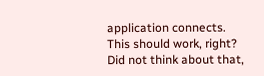application connects. This should work, right? Did not think about that,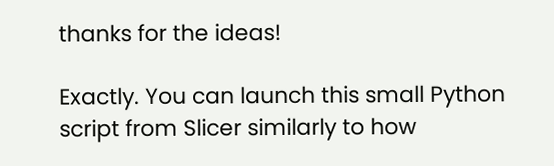thanks for the ideas!

Exactly. You can launch this small Python script from Slicer similarly to how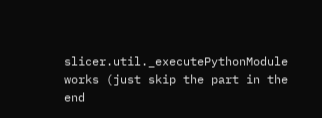slicer.util._executePythonModule works (just skip the part in the end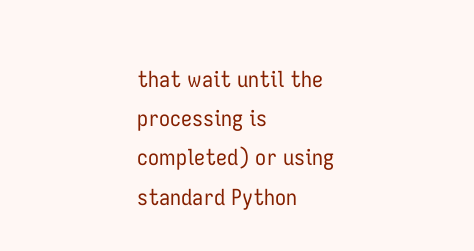that wait until the processing is completed) or using standard Python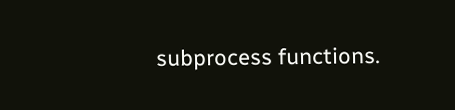subprocess functions.